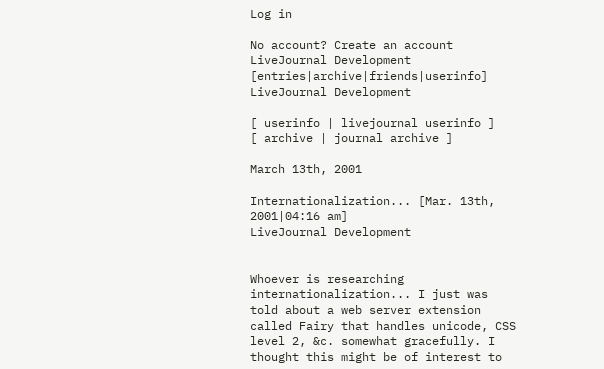Log in

No account? Create an account
LiveJournal Development [entries|archive|friends|userinfo]
LiveJournal Development

[ userinfo | livejournal userinfo ]
[ archive | journal archive ]

March 13th, 2001

Internationalization... [Mar. 13th, 2001|04:16 am]
LiveJournal Development


Whoever is researching internationalization... I just was told about a web server extension called Fairy that handles unicode, CSS level 2, &c. somewhat gracefully. I thought this might be of interest to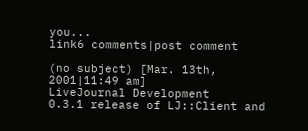you...
link6 comments|post comment

(no subject) [Mar. 13th, 2001|11:49 am]
LiveJournal Development
0.3.1 release of LJ::Client and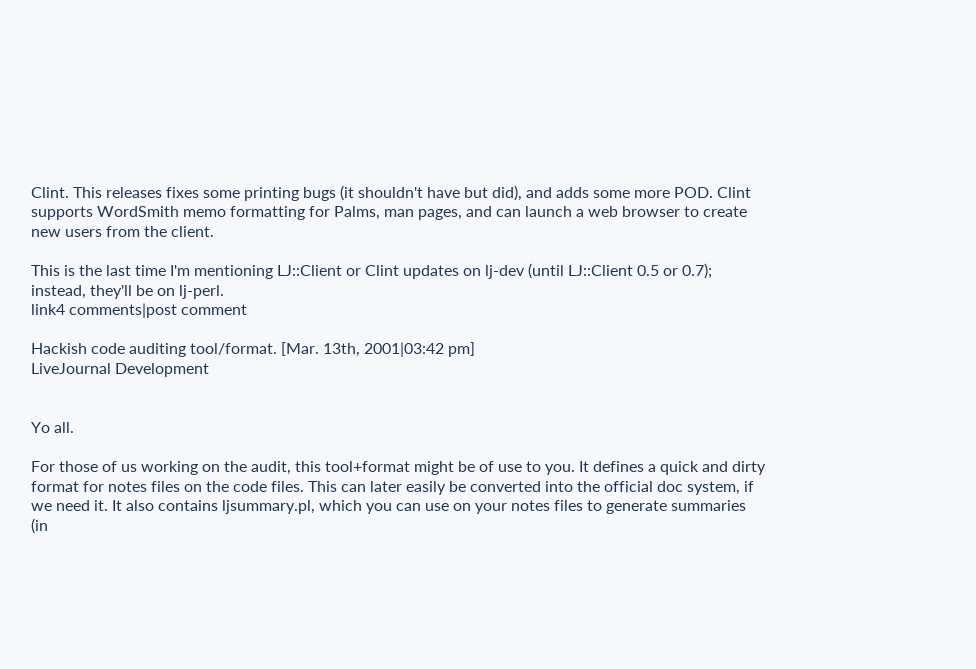Clint. This releases fixes some printing bugs (it shouldn't have but did), and adds some more POD. Clint supports WordSmith memo formatting for Palms, man pages, and can launch a web browser to create new users from the client.

This is the last time I'm mentioning LJ::Client or Clint updates on lj-dev (until LJ::Client 0.5 or 0.7); instead, they'll be on lj-perl.
link4 comments|post comment

Hackish code auditing tool/format. [Mar. 13th, 2001|03:42 pm]
LiveJournal Development


Yo all.

For those of us working on the audit, this tool+format might be of use to you. It defines a quick and dirty format for notes files on the code files. This can later easily be converted into the official doc system, if we need it. It also contains ljsummary.pl, which you can use on your notes files to generate summaries (in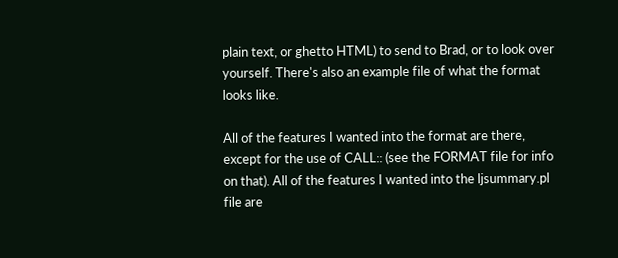plain text, or ghetto HTML) to send to Brad, or to look over yourself. There's also an example file of what the format looks like.

All of the features I wanted into the format are there, except for the use of CALL:: (see the FORMAT file for info on that). All of the features I wanted into the ljsummary.pl file are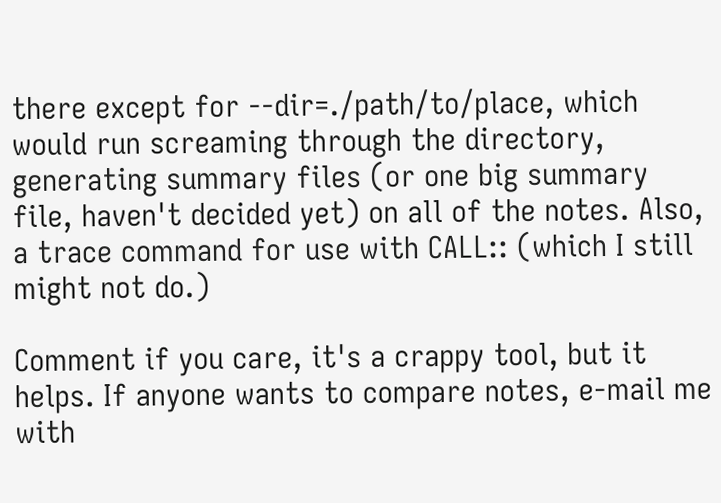there except for --dir=./path/to/place, which would run screaming through the directory, generating summary files (or one big summary file, haven't decided yet) on all of the notes. Also, a trace command for use with CALL:: (which I still might not do.)

Comment if you care, it's a crappy tool, but it helps. If anyone wants to compare notes, e-mail me with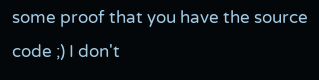some proof that you have the source code ;) I don't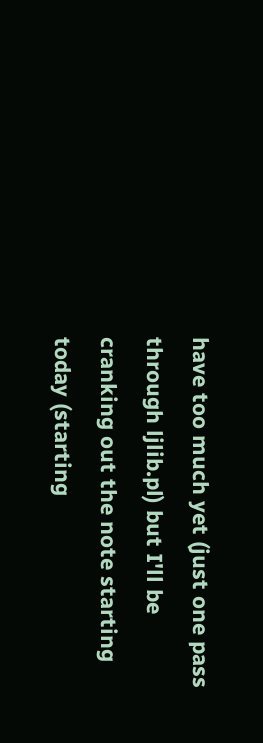have too much yet (just one pass through ljlib.pl) but I'll be cranking out the note starting today (starting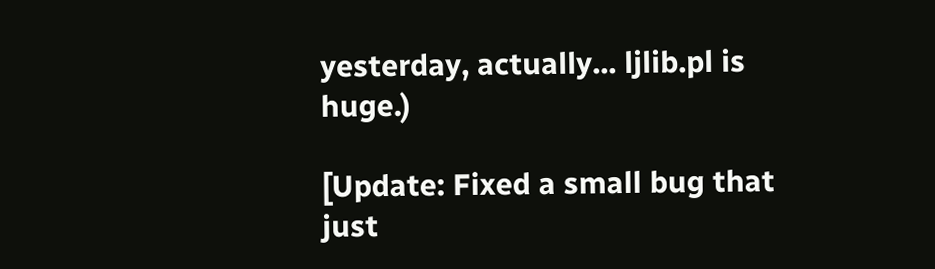yesterday, actually... ljlib.pl is huge.)

[Update: Fixed a small bug that just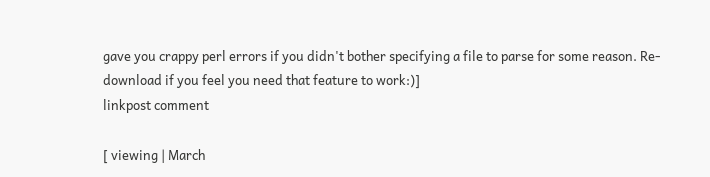gave you crappy perl errors if you didn't bother specifying a file to parse for some reason. Re-download if you feel you need that feature to work:)]
linkpost comment

[ viewing | March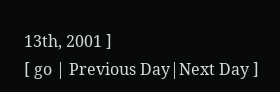13th, 2001 ]
[ go | Previous Day|Next Day ]